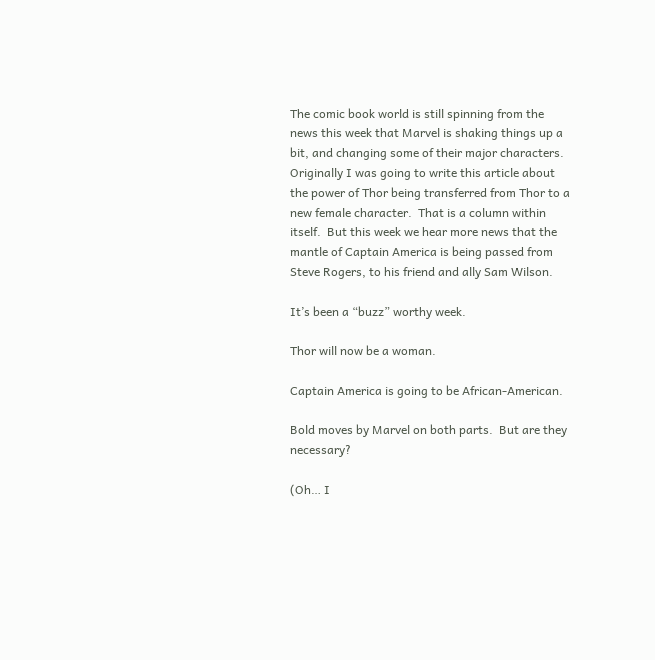The comic book world is still spinning from the news this week that Marvel is shaking things up a bit, and changing some of their major characters.  Originally I was going to write this article about the power of Thor being transferred from Thor to a new female character.  That is a column within itself.  But this week we hear more news that the mantle of Captain America is being passed from Steve Rogers, to his friend and ally Sam Wilson.

It’s been a “buzz” worthy week.

Thor will now be a woman.

Captain America is going to be African-American.

Bold moves by Marvel on both parts.  But are they necessary?

(Oh… I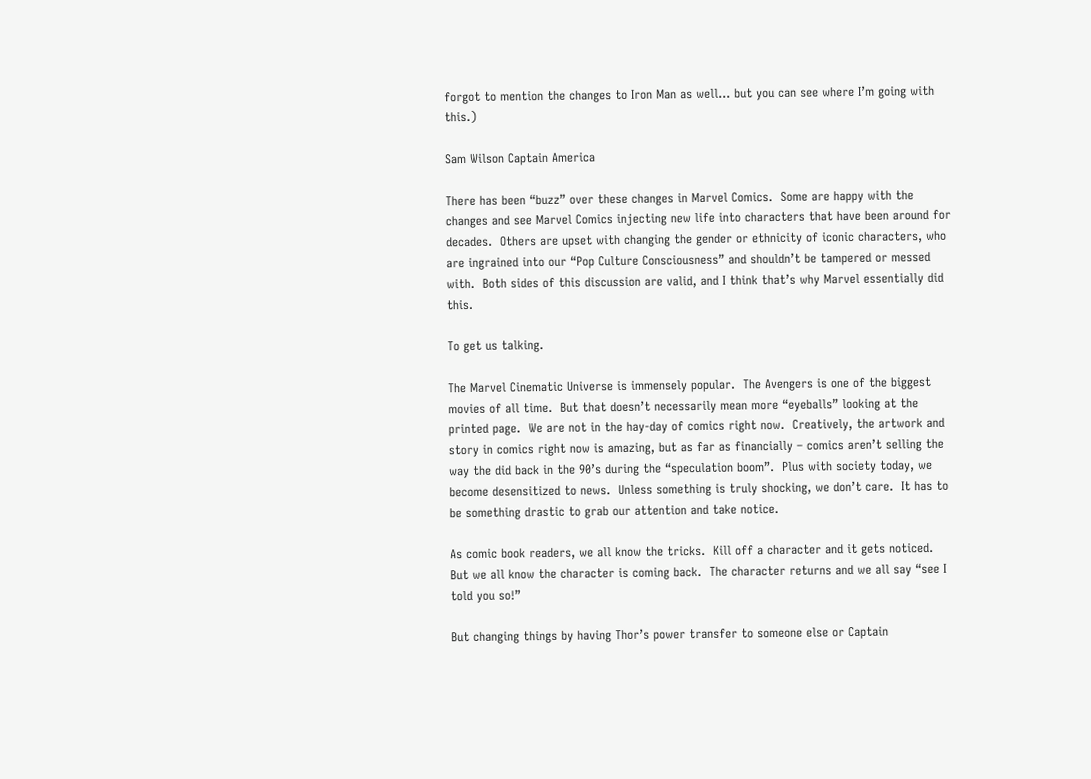forgot to mention the changes to Iron Man as well… but you can see where I’m going with this.)

Sam Wilson Captain America

There has been “buzz” over these changes in Marvel Comics.  Some are happy with the changes and see Marvel Comics injecting new life into characters that have been around for decades.  Others are upset with changing the gender or ethnicity of iconic characters, who are ingrained into our “Pop Culture Consciousness” and shouldn’t be tampered or messed with.  Both sides of this discussion are valid, and I think that’s why Marvel essentially did this.

To get us talking.

The Marvel Cinematic Universe is immensely popular.  The Avengers is one of the biggest movies of all time.  But that doesn’t necessarily mean more “eyeballs” looking at the printed page.  We are not in the hay-day of comics right now.  Creatively, the artwork and story in comics right now is amazing, but as far as financially – comics aren’t selling the way the did back in the 90’s during the “speculation boom”.  Plus with society today, we become desensitized to news.  Unless something is truly shocking, we don’t care.  It has to be something drastic to grab our attention and take notice.

As comic book readers, we all know the tricks.  Kill off a character and it gets noticed.  But we all know the character is coming back.  The character returns and we all say “see I told you so!”

But changing things by having Thor’s power transfer to someone else or Captain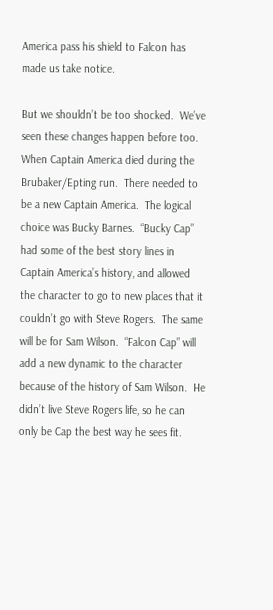America pass his shield to Falcon has made us take notice.

But we shouldn’t be too shocked.  We’ve seen these changes happen before too.  When Captain America died during the Brubaker/Epting run.  There needed to be a new Captain America.  The logical choice was Bucky Barnes.  “Bucky Cap” had some of the best story lines in Captain America’s history, and allowed the character to go to new places that it couldn’t go with Steve Rogers.  The same will be for Sam Wilson.  “Falcon Cap” will add a new dynamic to the character because of the history of Sam Wilson.  He didn’t live Steve Rogers life, so he can only be Cap the best way he sees fit.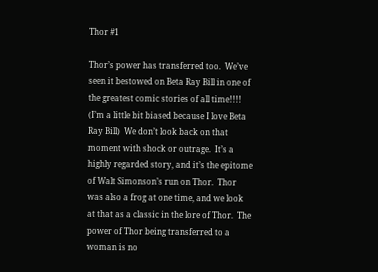Thor #1

Thor’s power has transferred too.  We’ve seen it bestowed on Beta Ray Bill in one of the greatest comic stories of all time!!!! (I’m a little bit biased because I love Beta Ray Bill)  We don’t look back on that moment with shock or outrage.  It’s a highly regarded story, and it’s the epitome of Walt Simonson’s run on Thor.  Thor was also a frog at one time, and we look at that as a classic in the lore of Thor.  The power of Thor being transferred to a woman is no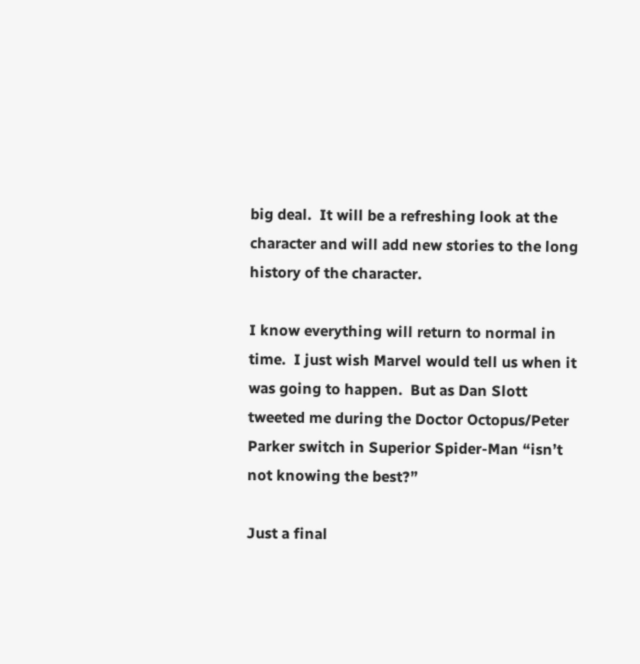big deal.  It will be a refreshing look at the character and will add new stories to the long history of the character.

I know everything will return to normal in time.  I just wish Marvel would tell us when it was going to happen.  But as Dan Slott tweeted me during the Doctor Octopus/Peter Parker switch in Superior Spider-Man “isn’t not knowing the best?”

Just a final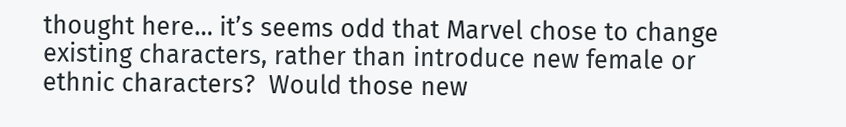thought here… it’s seems odd that Marvel chose to change existing characters, rather than introduce new female or ethnic characters?  Would those new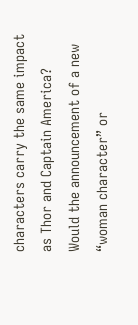characters carry the same impact as Thor and Captain America?  Would the announcement of a new “woman character” or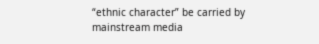“ethnic character” be carried by mainstream media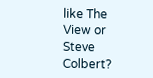like The View or Steve Colbert?